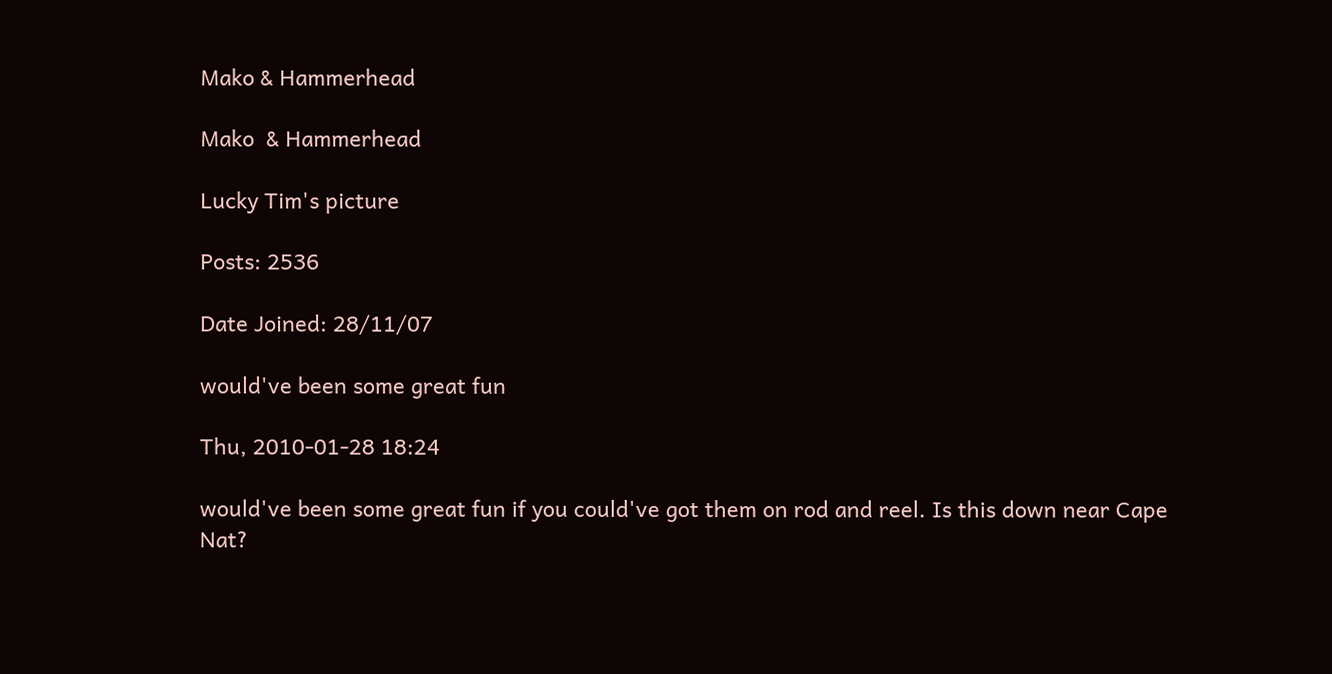Mako & Hammerhead

Mako  & Hammerhead

Lucky Tim's picture

Posts: 2536

Date Joined: 28/11/07

would've been some great fun

Thu, 2010-01-28 18:24

would've been some great fun if you could've got them on rod and reel. Is this down near Cape Nat?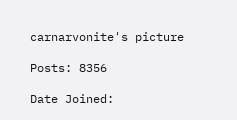carnarvonite's picture

Posts: 8356

Date Joined: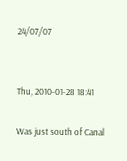24/07/07


Thu, 2010-01-28 18:41

Was just south of Canal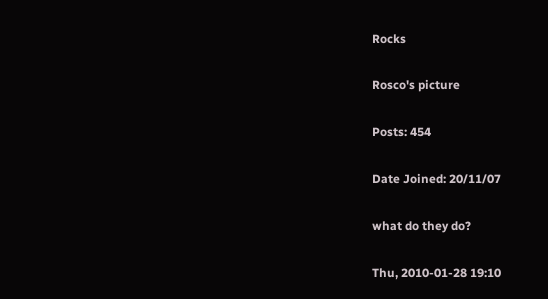Rocks

Rosco's picture

Posts: 454

Date Joined: 20/11/07

what do they do?

Thu, 2010-01-28 19:10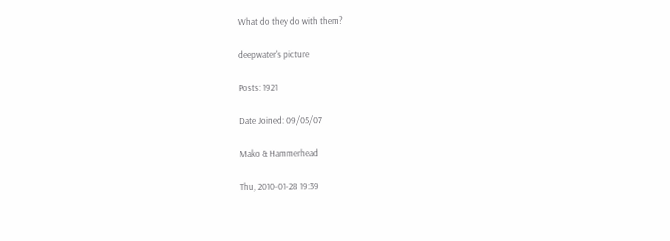What do they do with them?

deepwater's picture

Posts: 1921

Date Joined: 09/05/07

Mako & Hammerhead

Thu, 2010-01-28 19:39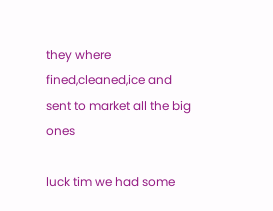they where fined,cleaned,ice and sent to market all the big ones

luck tim we had some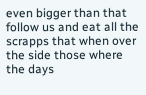even bigger than that follow us and eat all the scrapps that when over the side those where the days